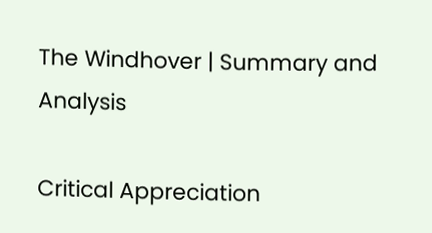The Windhover | Summary and Analysis

Critical Appreciation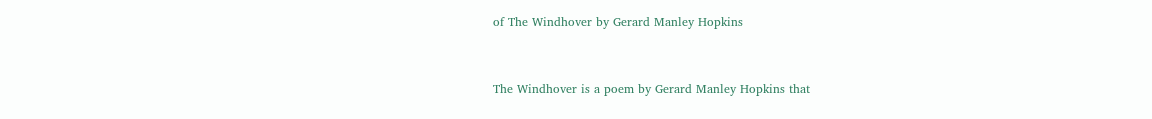of The Windhover by Gerard Manley Hopkins


The Windhover is a poem by Gerard Manley Hopkins that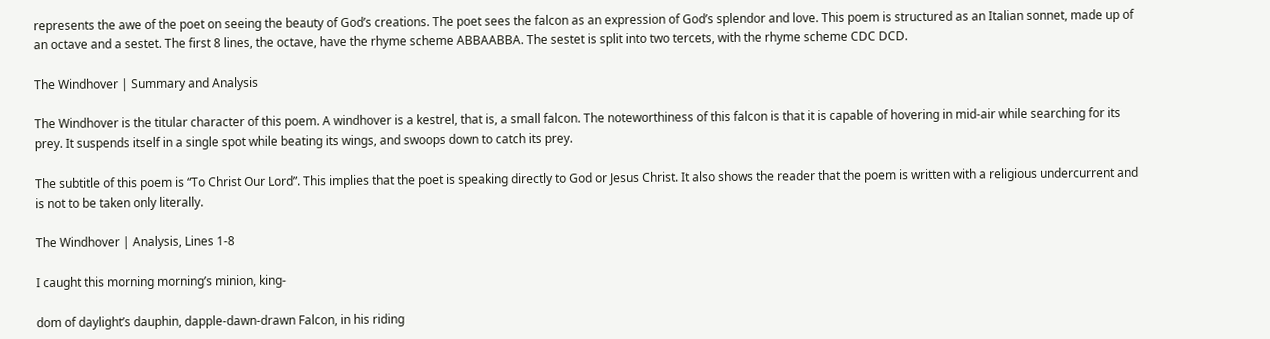represents the awe of the poet on seeing the beauty of God’s creations. The poet sees the falcon as an expression of God’s splendor and love. This poem is structured as an Italian sonnet, made up of an octave and a sestet. The first 8 lines, the octave, have the rhyme scheme ABBAABBA. The sestet is split into two tercets, with the rhyme scheme CDC DCD.

The Windhover | Summary and Analysis

The Windhover is the titular character of this poem. A windhover is a kestrel, that is, a small falcon. The noteworthiness of this falcon is that it is capable of hovering in mid-air while searching for its prey. It suspends itself in a single spot while beating its wings, and swoops down to catch its prey.

The subtitle of this poem is “To Christ Our Lord”. This implies that the poet is speaking directly to God or Jesus Christ. It also shows the reader that the poem is written with a religious undercurrent and is not to be taken only literally.

The Windhover | Analysis, Lines 1-8

I caught this morning morning’s minion, king-

dom of daylight’s dauphin, dapple-dawn-drawn Falcon, in his riding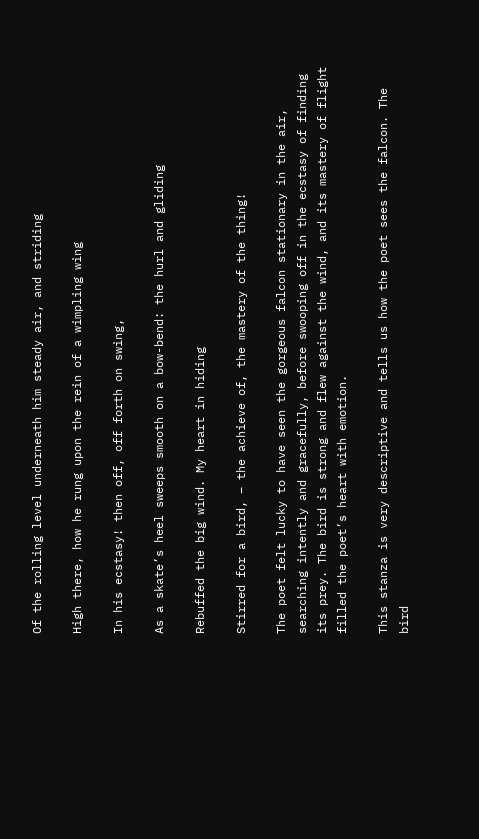Of the rolling level underneath him steady air, and striding

High there, how he rung upon the rein of a wimpling wing

In his ecstasy! then off, off forth on swing,

As a skate’s heel sweeps smooth on a bow-bend: the hurl and gliding

Rebuffed the big wind. My heart in hiding

Stirred for a bird, – the achieve of, the mastery of the thing!

The poet felt lucky to have seen the gorgeous falcon stationary in the air, searching intently and gracefully, before swooping off in the ecstasy of finding its prey. The bird is strong and flew against the wind, and its mastery of flight filled the poet’s heart with emotion.

This stanza is very descriptive and tells us how the poet sees the falcon. The bird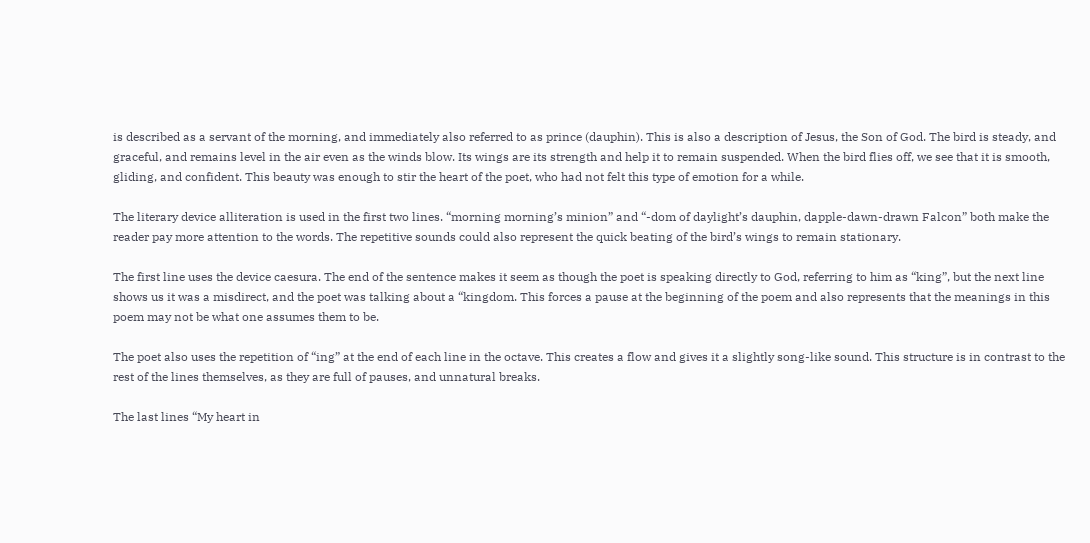is described as a servant of the morning, and immediately also referred to as prince (dauphin). This is also a description of Jesus, the Son of God. The bird is steady, and graceful, and remains level in the air even as the winds blow. Its wings are its strength and help it to remain suspended. When the bird flies off, we see that it is smooth, gliding, and confident. This beauty was enough to stir the heart of the poet, who had not felt this type of emotion for a while.

The literary device alliteration is used in the first two lines. “morning morning’s minion” and “-dom of daylight’s dauphin, dapple-dawn-drawn Falcon” both make the reader pay more attention to the words. The repetitive sounds could also represent the quick beating of the bird’s wings to remain stationary.

The first line uses the device caesura. The end of the sentence makes it seem as though the poet is speaking directly to God, referring to him as “king”, but the next line shows us it was a misdirect, and the poet was talking about a “kingdom. This forces a pause at the beginning of the poem and also represents that the meanings in this poem may not be what one assumes them to be.

The poet also uses the repetition of “ing” at the end of each line in the octave. This creates a flow and gives it a slightly song-like sound. This structure is in contrast to the rest of the lines themselves, as they are full of pauses, and unnatural breaks.

The last lines “My heart in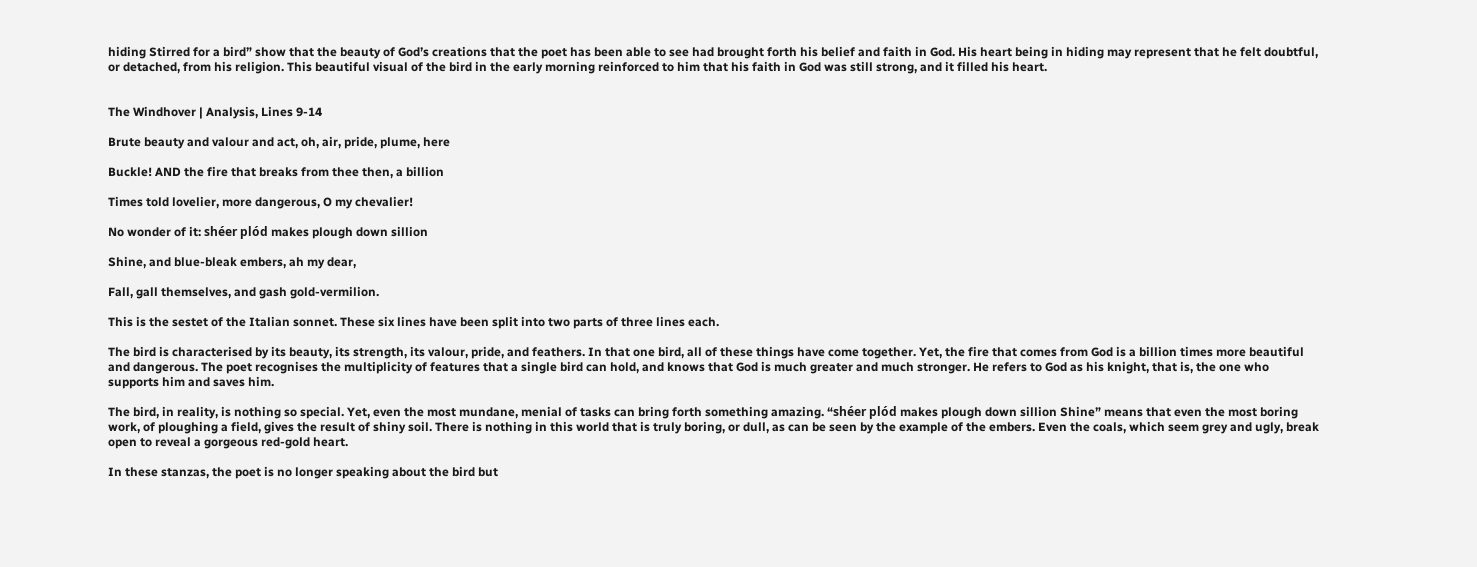hiding Stirred for a bird” show that the beauty of God’s creations that the poet has been able to see had brought forth his belief and faith in God. His heart being in hiding may represent that he felt doubtful, or detached, from his religion. This beautiful visual of the bird in the early morning reinforced to him that his faith in God was still strong, and it filled his heart.


The Windhover | Analysis, Lines 9-14

Brute beauty and valour and act, oh, air, pride, plume, here

Buckle! AND the fire that breaks from thee then, a billion

Times told lovelier, more dangerous, O my chevalier!

No wonder of it: shéer plód makes plough down sillion

Shine, and blue-bleak embers, ah my dear,

Fall, gall themselves, and gash gold-vermilion.

This is the sestet of the Italian sonnet. These six lines have been split into two parts of three lines each.

The bird is characterised by its beauty, its strength, its valour, pride, and feathers. In that one bird, all of these things have come together. Yet, the fire that comes from God is a billion times more beautiful and dangerous. The poet recognises the multiplicity of features that a single bird can hold, and knows that God is much greater and much stronger. He refers to God as his knight, that is, the one who supports him and saves him.

The bird, in reality, is nothing so special. Yet, even the most mundane, menial of tasks can bring forth something amazing. “shéer plód makes plough down sillion Shine” means that even the most boring work, of ploughing a field, gives the result of shiny soil. There is nothing in this world that is truly boring, or dull, as can be seen by the example of the embers. Even the coals, which seem grey and ugly, break open to reveal a gorgeous red-gold heart.

In these stanzas, the poet is no longer speaking about the bird but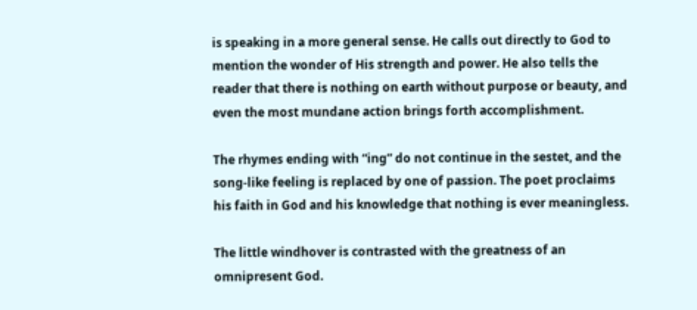is speaking in a more general sense. He calls out directly to God to mention the wonder of His strength and power. He also tells the reader that there is nothing on earth without purpose or beauty, and even the most mundane action brings forth accomplishment.

The rhymes ending with “ing” do not continue in the sestet, and the song-like feeling is replaced by one of passion. The poet proclaims his faith in God and his knowledge that nothing is ever meaningless.

The little windhover is contrasted with the greatness of an omnipresent God.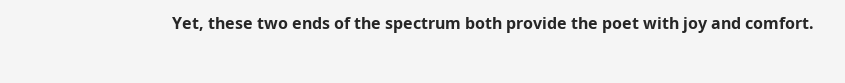Yet, these two ends of the spectrum both provide the poet with joy and comfort.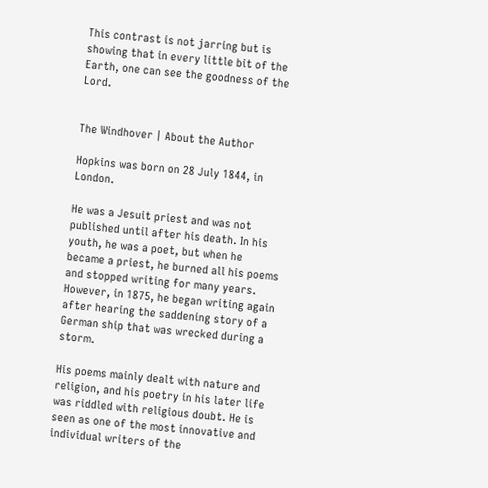This contrast is not jarring but is showing that in every little bit of the Earth, one can see the goodness of the Lord.


The Windhover | About the Author

Hopkins was born on 28 July 1844, in London.

He was a Jesuit priest and was not published until after his death. In his youth, he was a poet, but when he became a priest, he burned all his poems and stopped writing for many years. However, in 1875, he began writing again after hearing the saddening story of a German ship that was wrecked during a storm.

His poems mainly dealt with nature and religion, and his poetry in his later life was riddled with religious doubt. He is seen as one of the most innovative and individual writers of the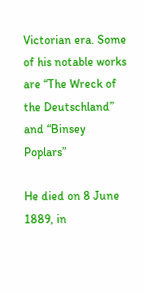Victorian era. Some of his notable works are “The Wreck of the Deutschland” and “Binsey Poplars”

He died on 8 June 1889, in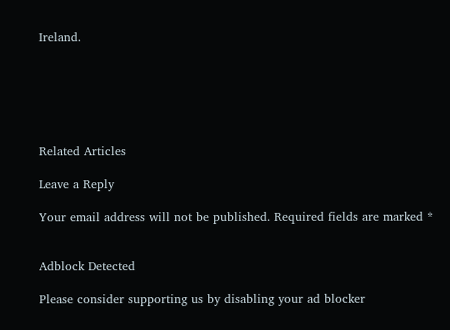Ireland.






Related Articles

Leave a Reply

Your email address will not be published. Required fields are marked *


Adblock Detected

Please consider supporting us by disabling your ad blocker